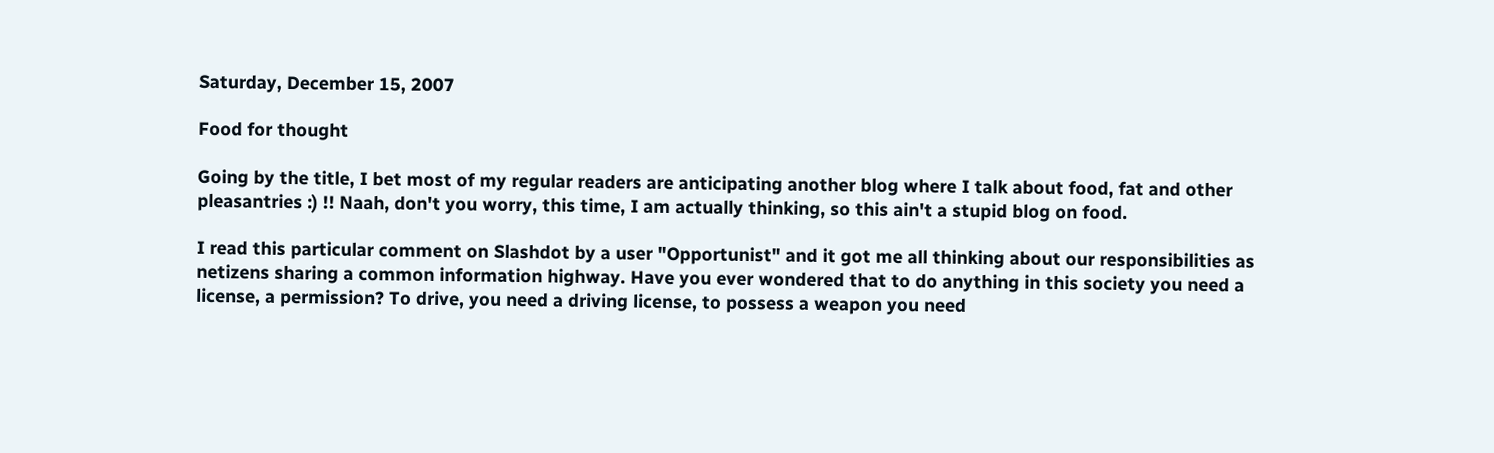Saturday, December 15, 2007

Food for thought

Going by the title, I bet most of my regular readers are anticipating another blog where I talk about food, fat and other pleasantries :) !! Naah, don't you worry, this time, I am actually thinking, so this ain't a stupid blog on food.

I read this particular comment on Slashdot by a user "Opportunist" and it got me all thinking about our responsibilities as netizens sharing a common information highway. Have you ever wondered that to do anything in this society you need a license, a permission? To drive, you need a driving license, to possess a weapon you need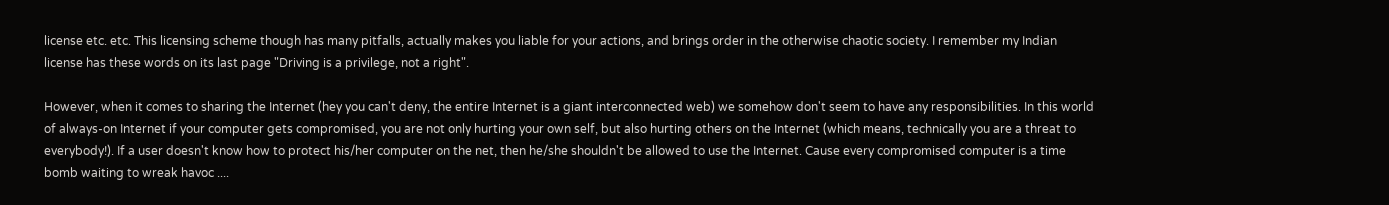license etc. etc. This licensing scheme though has many pitfalls, actually makes you liable for your actions, and brings order in the otherwise chaotic society. I remember my Indian license has these words on its last page "Driving is a privilege, not a right".

However, when it comes to sharing the Internet (hey you can't deny, the entire Internet is a giant interconnected web) we somehow don't seem to have any responsibilities. In this world of always-on Internet if your computer gets compromised, you are not only hurting your own self, but also hurting others on the Internet (which means, technically you are a threat to everybody!). If a user doesn't know how to protect his/her computer on the net, then he/she shouldn't be allowed to use the Internet. Cause every compromised computer is a time bomb waiting to wreak havoc ....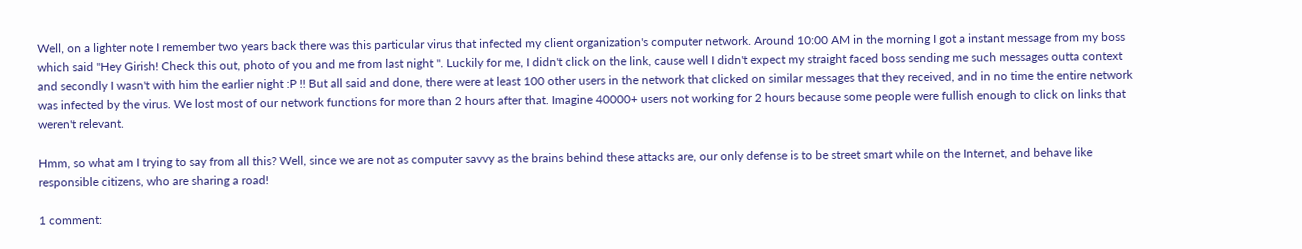Well, on a lighter note I remember two years back there was this particular virus that infected my client organization's computer network. Around 10:00 AM in the morning I got a instant message from my boss which said "Hey Girish! Check this out, photo of you and me from last night ". Luckily for me, I didn't click on the link, cause well I didn't expect my straight faced boss sending me such messages outta context and secondly I wasn't with him the earlier night :P !! But all said and done, there were at least 100 other users in the network that clicked on similar messages that they received, and in no time the entire network was infected by the virus. We lost most of our network functions for more than 2 hours after that. Imagine 40000+ users not working for 2 hours because some people were fullish enough to click on links that weren't relevant.

Hmm, so what am I trying to say from all this? Well, since we are not as computer savvy as the brains behind these attacks are, our only defense is to be street smart while on the Internet, and behave like responsible citizens, who are sharing a road!

1 comment: